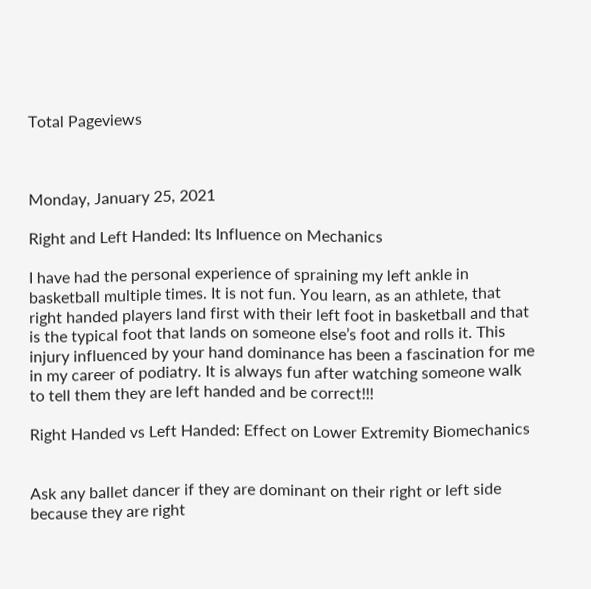Total Pageviews



Monday, January 25, 2021

Right and Left Handed: Its Influence on Mechanics

I have had the personal experience of spraining my left ankle in basketball multiple times. It is not fun. You learn, as an athlete, that right handed players land first with their left foot in basketball and that is the typical foot that lands on someone else’s foot and rolls it. This injury influenced by your hand dominance has been a fascination for me in my career of podiatry. It is always fun after watching someone walk to tell them they are left handed and be correct!!!

Right Handed vs Left Handed: Effect on Lower Extremity Biomechanics


Ask any ballet dancer if they are dominant on their right or left side because they are right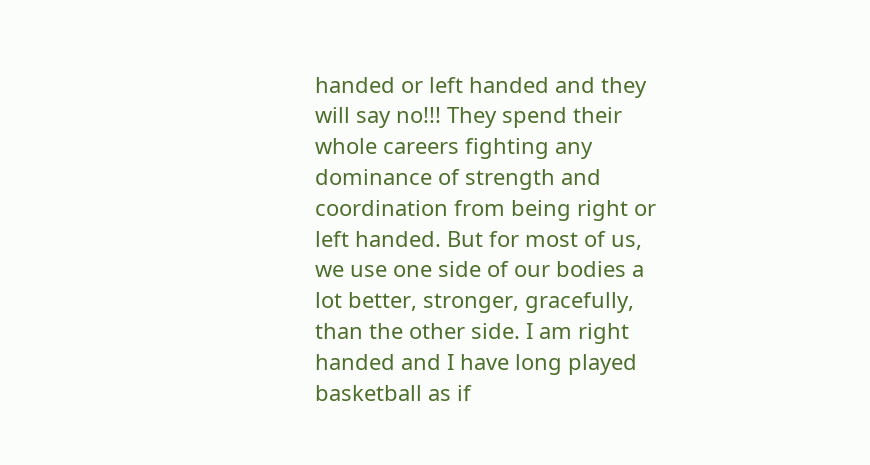handed or left handed and they will say no!!! They spend their whole careers fighting any dominance of strength and coordination from being right or left handed. But for most of us, we use one side of our bodies a lot better, stronger, gracefully, than the other side. I am right handed and I have long played basketball as if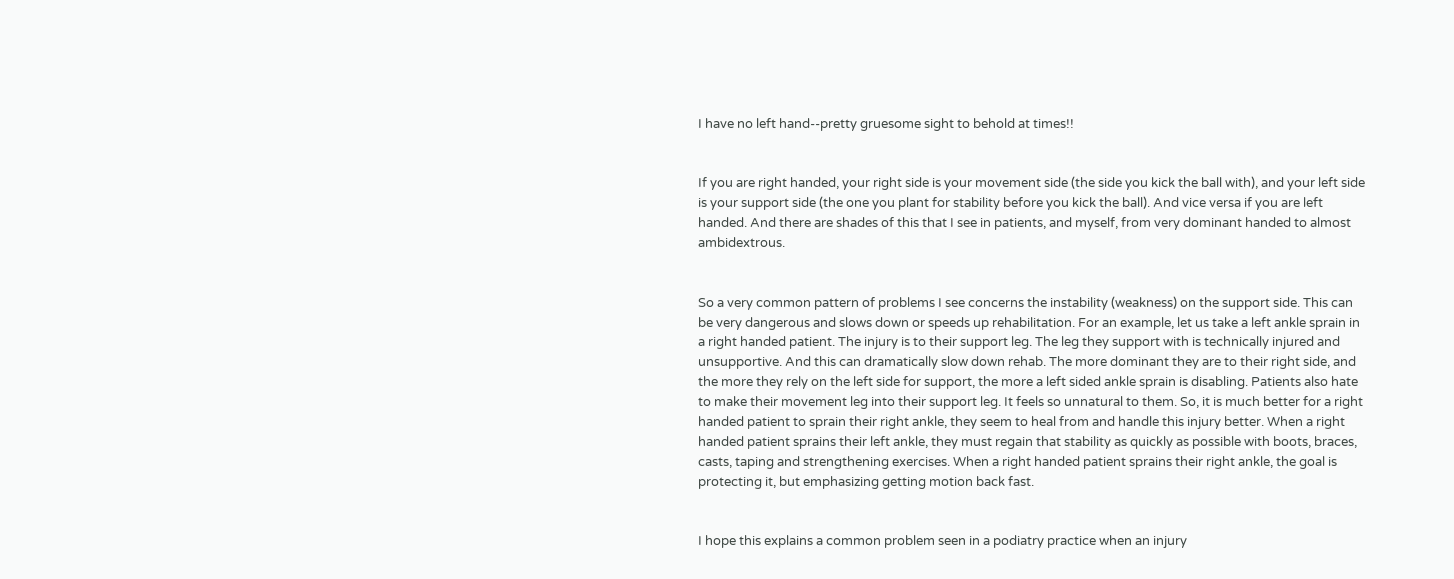I have no left hand--pretty gruesome sight to behold at times!!


If you are right handed, your right side is your movement side (the side you kick the ball with), and your left side is your support side (the one you plant for stability before you kick the ball). And vice versa if you are left handed. And there are shades of this that I see in patients, and myself, from very dominant handed to almost ambidextrous.


So a very common pattern of problems I see concerns the instability (weakness) on the support side. This can be very dangerous and slows down or speeds up rehabilitation. For an example, let us take a left ankle sprain in a right handed patient. The injury is to their support leg. The leg they support with is technically injured and unsupportive. And this can dramatically slow down rehab. The more dominant they are to their right side, and the more they rely on the left side for support, the more a left sided ankle sprain is disabling. Patients also hate to make their movement leg into their support leg. It feels so unnatural to them. So, it is much better for a right handed patient to sprain their right ankle, they seem to heal from and handle this injury better. When a right handed patient sprains their left ankle, they must regain that stability as quickly as possible with boots, braces, casts, taping and strengthening exercises. When a right handed patient sprains their right ankle, the goal is protecting it, but emphasizing getting motion back fast.


I hope this explains a common problem seen in a podiatry practice when an injury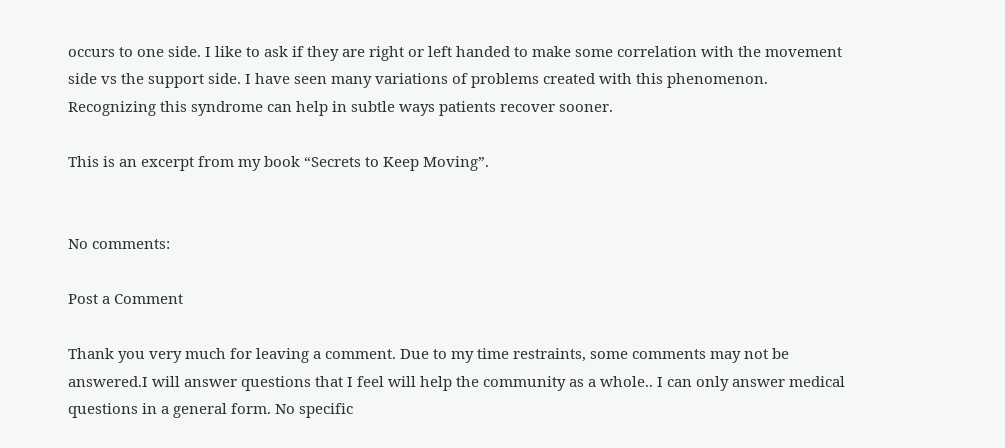occurs to one side. I like to ask if they are right or left handed to make some correlation with the movement side vs the support side. I have seen many variations of problems created with this phenomenon. Recognizing this syndrome can help in subtle ways patients recover sooner.

This is an excerpt from my book “Secrets to Keep Moving”.


No comments:

Post a Comment

Thank you very much for leaving a comment. Due to my time restraints, some comments may not be answered.I will answer questions that I feel will help the community as a whole.. I can only answer medical questions in a general form. No specific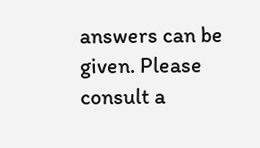answers can be given. Please consult a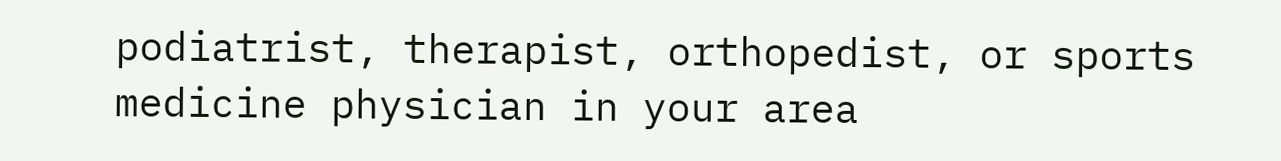podiatrist, therapist, orthopedist, or sports medicine physician in your area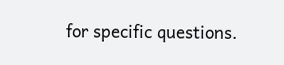for specific questions.